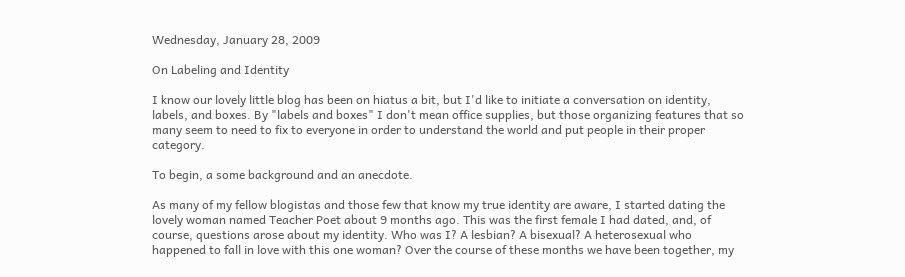Wednesday, January 28, 2009

On Labeling and Identity

I know our lovely little blog has been on hiatus a bit, but I'd like to initiate a conversation on identity, labels, and boxes. By "labels and boxes" I don't mean office supplies, but those organizing features that so many seem to need to fix to everyone in order to understand the world and put people in their proper category.

To begin, a some background and an anecdote.

As many of my fellow blogistas and those few that know my true identity are aware, I started dating the lovely woman named Teacher Poet about 9 months ago. This was the first female I had dated, and, of course, questions arose about my identity. Who was I? A lesbian? A bisexual? A heterosexual who happened to fall in love with this one woman? Over the course of these months we have been together, my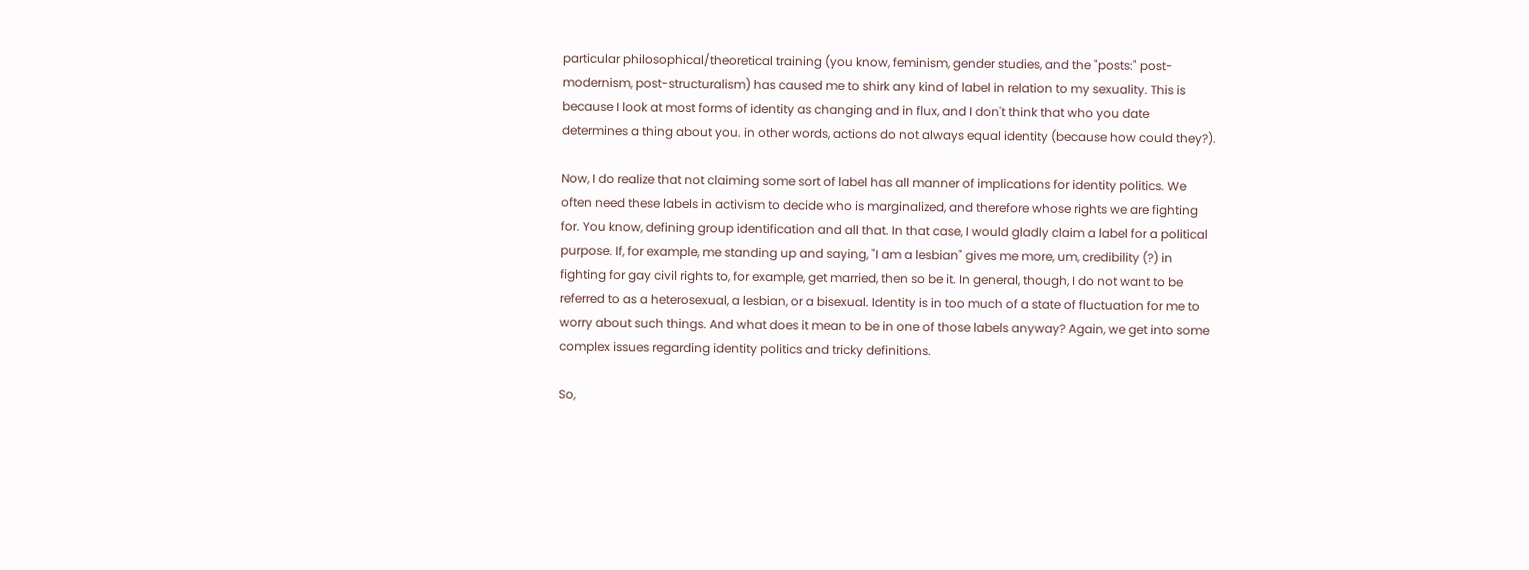particular philosophical/theoretical training (you know, feminism, gender studies, and the "posts:" post-modernism, post-structuralism) has caused me to shirk any kind of label in relation to my sexuality. This is because I look at most forms of identity as changing and in flux, and I don't think that who you date determines a thing about you. in other words, actions do not always equal identity (because how could they?).

Now, I do realize that not claiming some sort of label has all manner of implications for identity politics. We often need these labels in activism to decide who is marginalized, and therefore whose rights we are fighting for. You know, defining group identification and all that. In that case, I would gladly claim a label for a political purpose. If, for example, me standing up and saying, "I am a lesbian" gives me more, um, credibility (?) in fighting for gay civil rights to, for example, get married, then so be it. In general, though, I do not want to be referred to as a heterosexual, a lesbian, or a bisexual. Identity is in too much of a state of fluctuation for me to worry about such things. And what does it mean to be in one of those labels anyway? Again, we get into some complex issues regarding identity politics and tricky definitions.

So,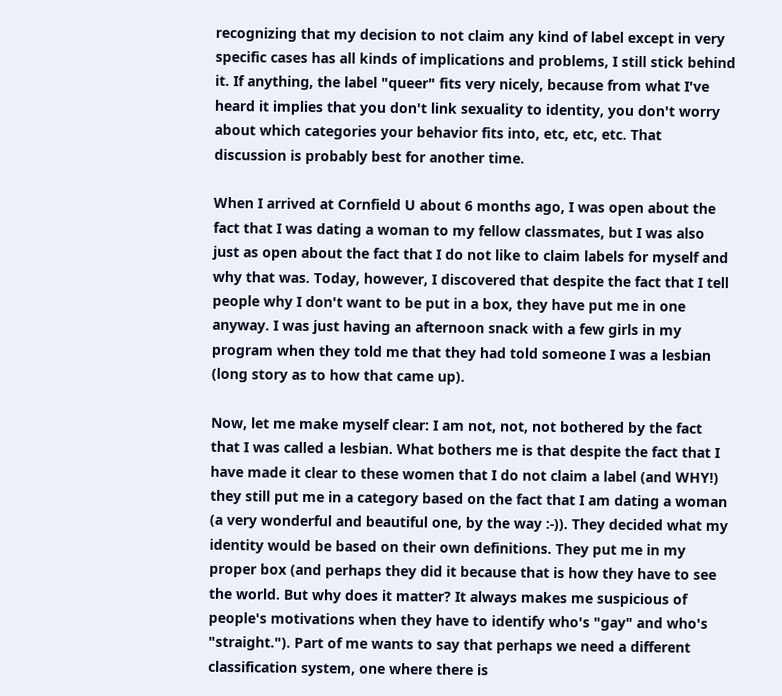recognizing that my decision to not claim any kind of label except in very specific cases has all kinds of implications and problems, I still stick behind it. If anything, the label "queer" fits very nicely, because from what I've heard it implies that you don't link sexuality to identity, you don't worry about which categories your behavior fits into, etc, etc, etc. That discussion is probably best for another time.

When I arrived at Cornfield U about 6 months ago, I was open about the fact that I was dating a woman to my fellow classmates, but I was also just as open about the fact that I do not like to claim labels for myself and why that was. Today, however, I discovered that despite the fact that I tell people why I don't want to be put in a box, they have put me in one anyway. I was just having an afternoon snack with a few girls in my program when they told me that they had told someone I was a lesbian (long story as to how that came up).

Now, let me make myself clear: I am not, not, not bothered by the fact that I was called a lesbian. What bothers me is that despite the fact that I have made it clear to these women that I do not claim a label (and WHY!) they still put me in a category based on the fact that I am dating a woman (a very wonderful and beautiful one, by the way :-)). They decided what my identity would be based on their own definitions. They put me in my proper box (and perhaps they did it because that is how they have to see the world. But why does it matter? It always makes me suspicious of people's motivations when they have to identify who's "gay" and who's "straight."). Part of me wants to say that perhaps we need a different classification system, one where there is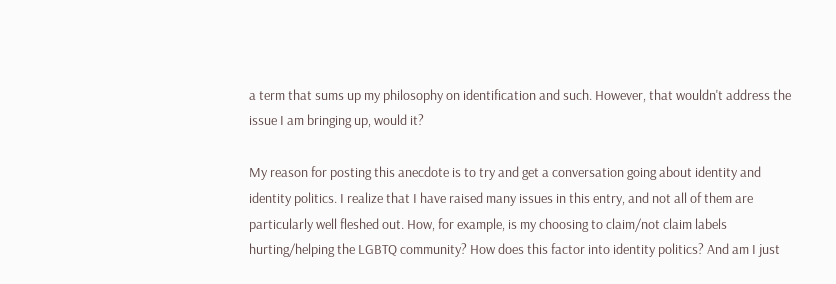a term that sums up my philosophy on identification and such. However, that wouldn't address the issue I am bringing up, would it?

My reason for posting this anecdote is to try and get a conversation going about identity and identity politics. I realize that I have raised many issues in this entry, and not all of them are particularly well fleshed out. How, for example, is my choosing to claim/not claim labels hurting/helping the LGBTQ community? How does this factor into identity politics? And am I just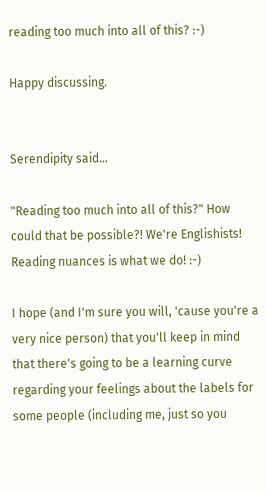reading too much into all of this? :-)

Happy discussing.


Serendipity said...

"Reading too much into all of this?" How could that be possible?! We're Englishists! Reading nuances is what we do! :-)

I hope (and I'm sure you will, 'cause you're a very nice person) that you'll keep in mind that there's going to be a learning curve regarding your feelings about the labels for some people (including me, just so you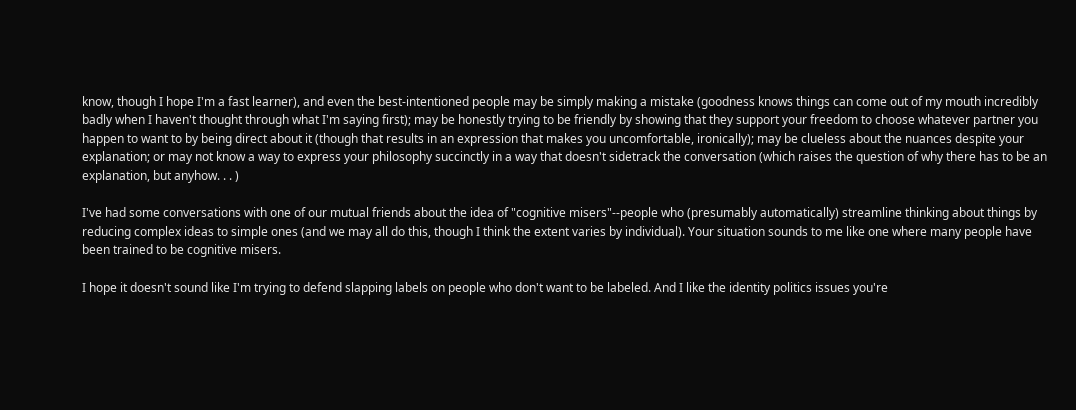know, though I hope I'm a fast learner), and even the best-intentioned people may be simply making a mistake (goodness knows things can come out of my mouth incredibly badly when I haven't thought through what I'm saying first); may be honestly trying to be friendly by showing that they support your freedom to choose whatever partner you happen to want to by being direct about it (though that results in an expression that makes you uncomfortable, ironically); may be clueless about the nuances despite your explanation; or may not know a way to express your philosophy succinctly in a way that doesn't sidetrack the conversation (which raises the question of why there has to be an explanation, but anyhow. . . )

I've had some conversations with one of our mutual friends about the idea of "cognitive misers"--people who (presumably automatically) streamline thinking about things by reducing complex ideas to simple ones (and we may all do this, though I think the extent varies by individual). Your situation sounds to me like one where many people have been trained to be cognitive misers.

I hope it doesn't sound like I'm trying to defend slapping labels on people who don't want to be labeled. And I like the identity politics issues you're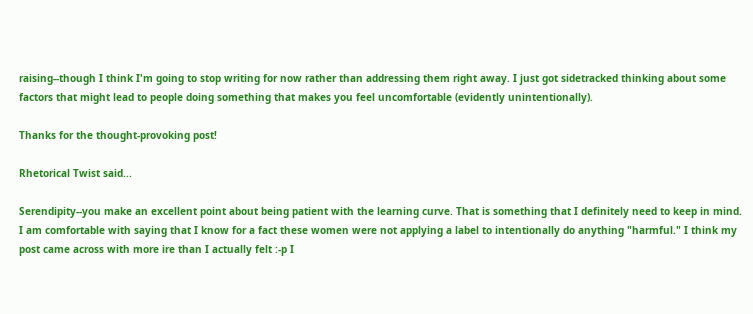raising--though I think I'm going to stop writing for now rather than addressing them right away. I just got sidetracked thinking about some factors that might lead to people doing something that makes you feel uncomfortable (evidently unintentionally).

Thanks for the thought-provoking post!

Rhetorical Twist said...

Serendipity--you make an excellent point about being patient with the learning curve. That is something that I definitely need to keep in mind. I am comfortable with saying that I know for a fact these women were not applying a label to intentionally do anything "harmful." I think my post came across with more ire than I actually felt :-p I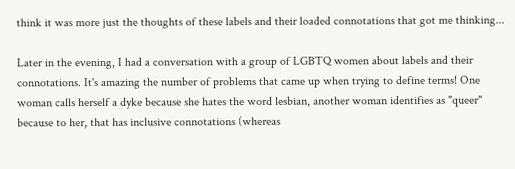think it was more just the thoughts of these labels and their loaded connotations that got me thinking...

Later in the evening, I had a conversation with a group of LGBTQ women about labels and their connotations. It's amazing the number of problems that came up when trying to define terms! One woman calls herself a dyke because she hates the word lesbian, another woman identifies as "queer" because to her, that has inclusive connotations (whereas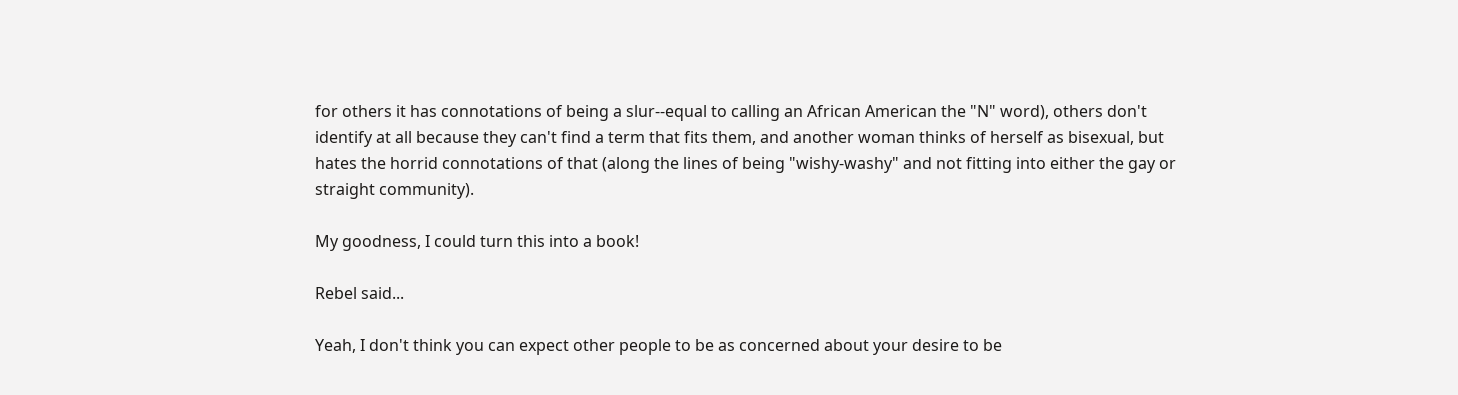for others it has connotations of being a slur--equal to calling an African American the "N" word), others don't identify at all because they can't find a term that fits them, and another woman thinks of herself as bisexual, but hates the horrid connotations of that (along the lines of being "wishy-washy" and not fitting into either the gay or straight community).

My goodness, I could turn this into a book!

Rebel said...

Yeah, I don't think you can expect other people to be as concerned about your desire to be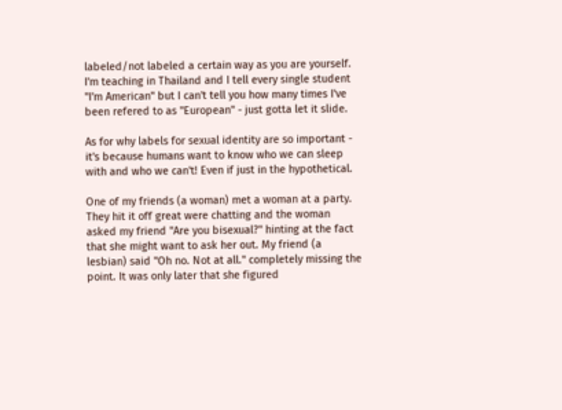labeled/not labeled a certain way as you are yourself. I'm teaching in Thailand and I tell every single student "I'm American" but I can't tell you how many times I've been refered to as "European" - just gotta let it slide.

As for why labels for sexual identity are so important - it's because humans want to know who we can sleep with and who we can't! Even if just in the hypothetical.

One of my friends (a woman) met a woman at a party. They hit it off great were chatting and the woman asked my friend "Are you bisexual?" hinting at the fact that she might want to ask her out. My friend (a lesbian) said "Oh no. Not at all." completely missing the point. It was only later that she figured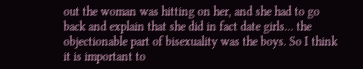out the woman was hitting on her, and she had to go back and explain that she did in fact date girls... the objectionable part of bisexuality was the boys. So I think it is important to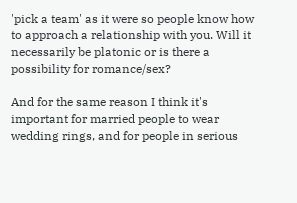'pick a team' as it were so people know how to approach a relationship with you. Will it necessarily be platonic or is there a possibility for romance/sex?

And for the same reason I think it's important for married people to wear wedding rings, and for people in serious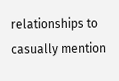relationships to casually mention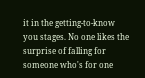it in the getting-to-know you stages. No one likes the surprise of falling for someone who's for one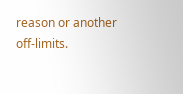reason or another off-limits.